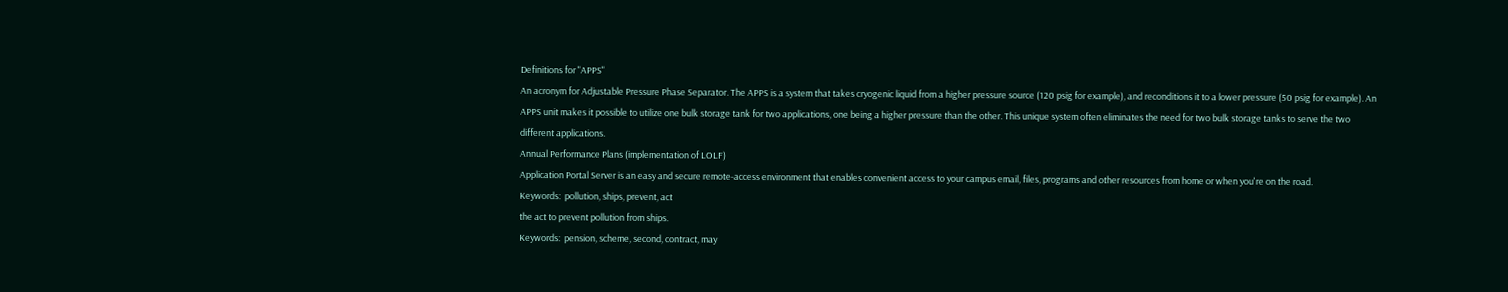Definitions for "APPS"
An acronym for Adjustable Pressure Phase Separator. The APPS is a system that takes cryogenic liquid from a higher pressure source (120 psig for example), and reconditions it to a lower pressure (50 psig for example). An APPS unit makes it possible to utilize one bulk storage tank for two applications, one being a higher pressure than the other. This unique system often eliminates the need for two bulk storage tanks to serve the two different applications.
Annual Performance Plans (implementation of LOLF)
Application Portal Server is an easy and secure remote-access environment that enables convenient access to your campus email, files, programs and other resources from home or when you're on the road.
Keywords:  pollution, ships, prevent, act
the act to prevent pollution from ships.
Keywords:  pension, scheme, second, contract, may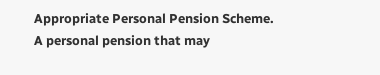Appropriate Personal Pension Scheme. A personal pension that may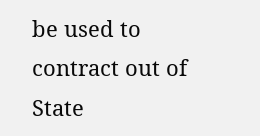be used to contract out of State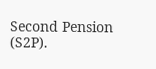Second Pension (S2P).